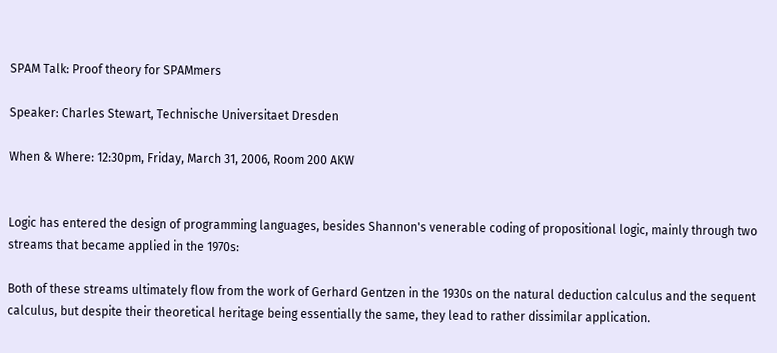SPAM Talk: Proof theory for SPAMmers

Speaker: Charles Stewart, Technische Universitaet Dresden

When & Where: 12:30pm, Friday, March 31, 2006, Room 200 AKW


Logic has entered the design of programming languages, besides Shannon's venerable coding of propositional logic, mainly through two streams that became applied in the 1970s:

Both of these streams ultimately flow from the work of Gerhard Gentzen in the 1930s on the natural deduction calculus and the sequent calculus, but despite their theoretical heritage being essentially the same, they lead to rather dissimilar application.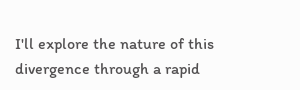I'll explore the nature of this divergence through a rapid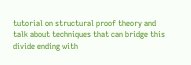tutorial on structural proof theory and talk about techniques that can bridge this divide ending with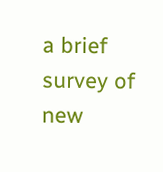a brief survey of new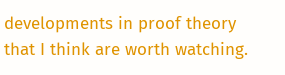developments in proof theory that I think are worth watching.